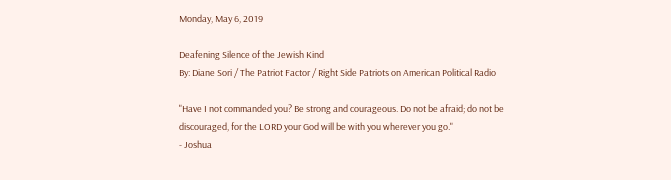Monday, May 6, 2019

Deafening Silence of the Jewish Kind
By: Diane Sori / The Patriot Factor / Right Side Patriots on American Political Radio

"Have I not commanded you? Be strong and courageous. Do not be afraid; do not be discouraged, for the LORD your God will be with you wherever you go."
- Joshua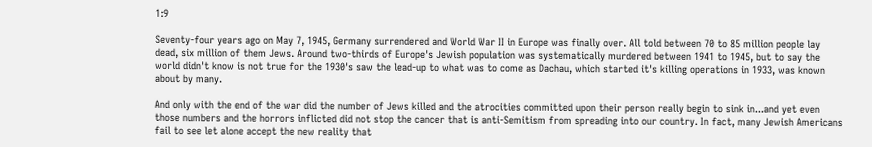1:9

Seventy-four years ago on May 7, 1945, Germany surrendered and World War II in Europe was finally over. All told between 70 to 85 million people lay dead, six million of them Jews. Around two-thirds of Europe's Jewish population was systematically murdered between 1941 to 1945, but to say the world didn't know is not true for the 1930's saw the lead-up to what was to come as Dachau, which started it's killing operations in 1933, was known about by many.

And only with the end of the war did the number of Jews killed and the atrocities committed upon their person really begin to sink in...and yet even those numbers and the horrors inflicted did not stop the cancer that is anti-Semitism from spreading into our country. In fact, many Jewish Americans fail to see let alone accept the new reality that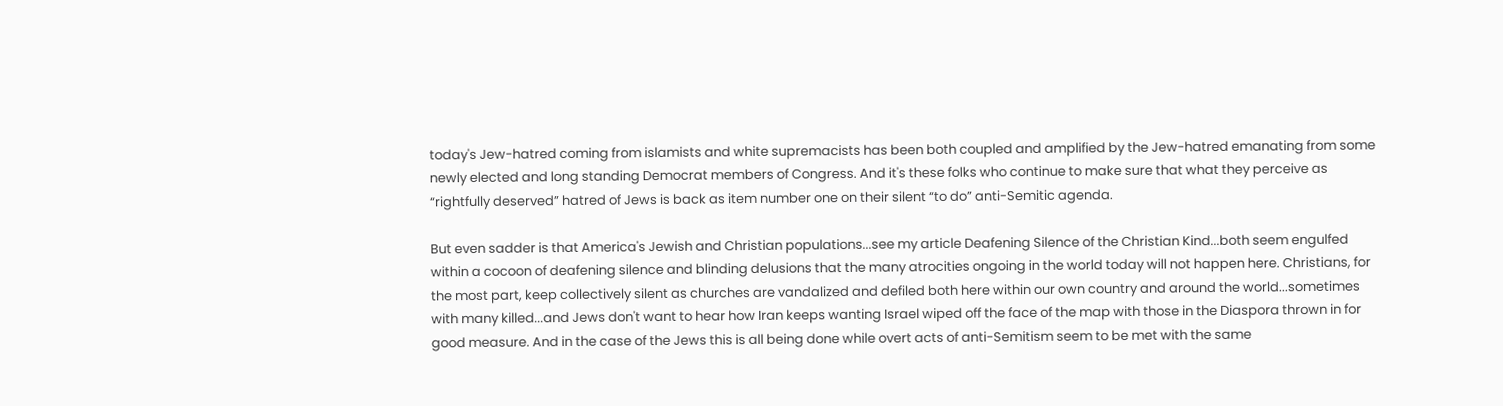today's Jew-hatred coming from islamists and white supremacists has been both coupled and amplified by the Jew-hatred emanating from some newly elected and long standing Democrat members of Congress. And it's these folks who continue to make sure that what they perceive as “rightfully deserved” hatred of Jews is back as item number one on their silent “to do” anti-Semitic agenda.

But even sadder is that America's Jewish and Christian populations...see my article Deafening Silence of the Christian Kind...both seem engulfed within a cocoon of deafening silence and blinding delusions that the many atrocities ongoing in the world today will not happen here. Christians, for the most part, keep collectively silent as churches are vandalized and defiled both here within our own country and around the world...sometimes with many killed...and Jews don't want to hear how Iran keeps wanting Israel wiped off the face of the map with those in the Diaspora thrown in for good measure. And in the case of the Jews this is all being done while overt acts of anti-Semitism seem to be met with the same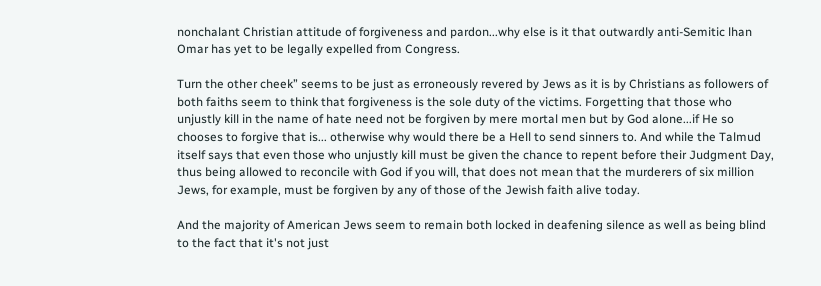nonchalant Christian attitude of forgiveness and pardon...why else is it that outwardly anti-Semitic lhan Omar has yet to be legally expelled from Congress.

Turn the other cheek” seems to be just as erroneously revered by Jews as it is by Christians as followers of both faiths seem to think that forgiveness is the sole duty of the victims. Forgetting that those who unjustly kill in the name of hate need not be forgiven by mere mortal men but by God alone...if He so chooses to forgive that is... otherwise why would there be a Hell to send sinners to. And while the Talmud itself says that even those who unjustly kill must be given the chance to repent before their Judgment Day, thus being allowed to reconcile with God if you will, that does not mean that the murderers of six million Jews, for example, must be forgiven by any of those of the Jewish faith alive today.

And the majority of American Jews seem to remain both locked in deafening silence as well as being blind to the fact that it's not just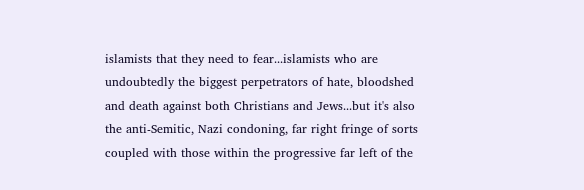islamists that they need to fear...islamists who are undoubtedly the biggest perpetrators of hate, bloodshed and death against both Christians and Jews...but it's also the anti-Semitic, Nazi condoning, far right fringe of sorts coupled with those within the progressive far left of the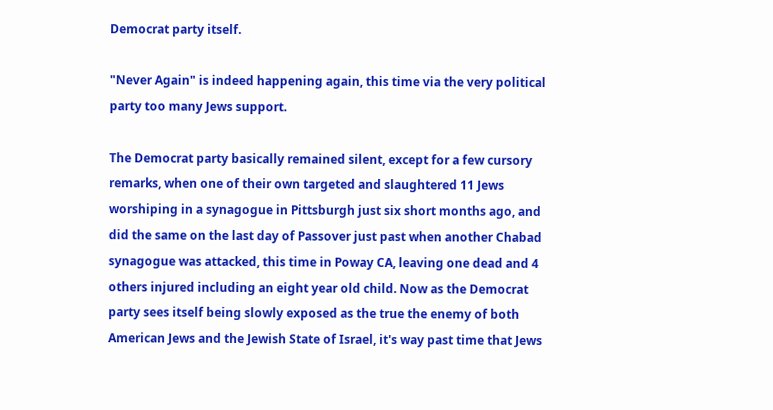Democrat party itself.

"Never Again" is indeed happening again, this time via the very political party too many Jews support.

The Democrat party basically remained silent, except for a few cursory remarks, when one of their own targeted and slaughtered 11 Jews worshiping in a synagogue in Pittsburgh just six short months ago, and did the same on the last day of Passover just past when another Chabad synagogue was attacked, this time in Poway CA, leaving one dead and 4 others injured including an eight year old child. Now as the Democrat party sees itself being slowly exposed as the true the enemy of both American Jews and the Jewish State of Israel, it's way past time that Jews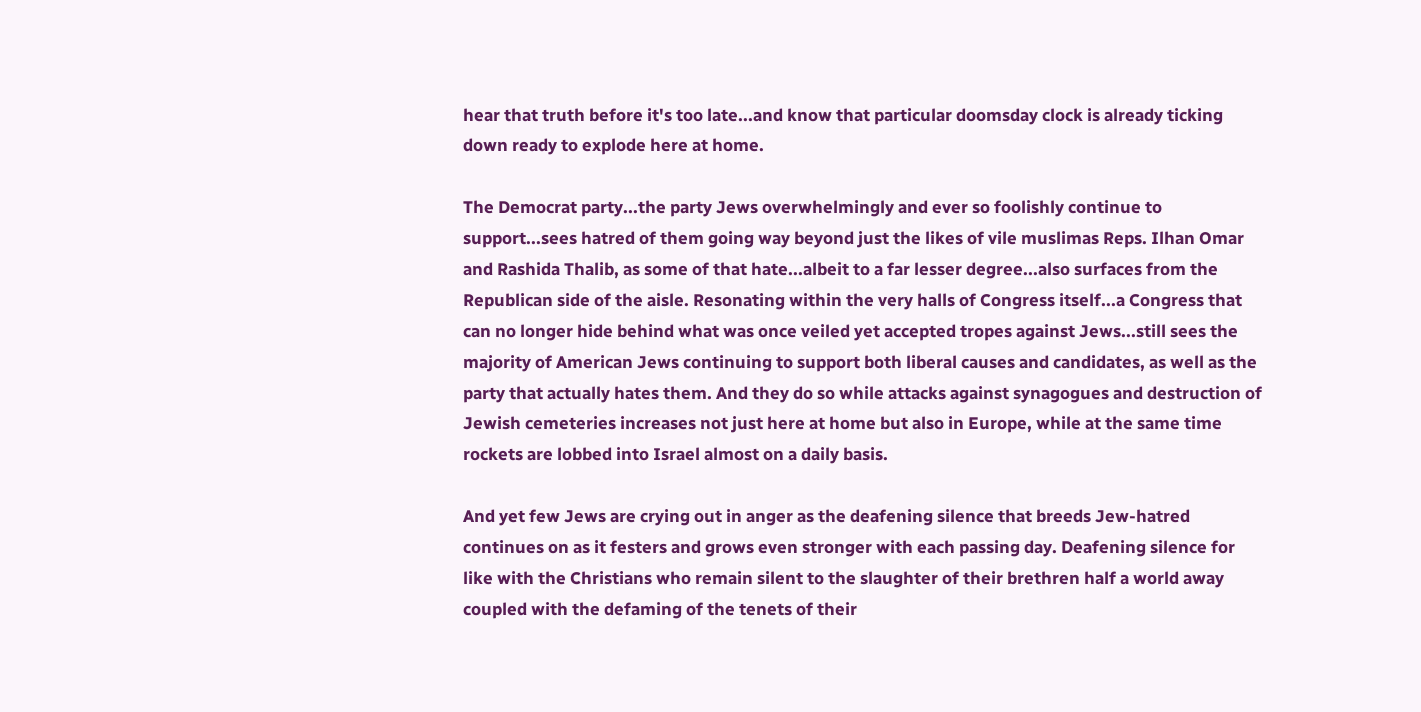hear that truth before it's too late...and know that particular doomsday clock is already ticking down ready to explode here at home.

The Democrat party...the party Jews overwhelmingly and ever so foolishly continue to support...sees hatred of them going way beyond just the likes of vile muslimas Reps. Ilhan Omar and Rashida Thalib, as some of that hate...albeit to a far lesser degree...also surfaces from the Republican side of the aisle. Resonating within the very halls of Congress itself...a Congress that can no longer hide behind what was once veiled yet accepted tropes against Jews...still sees the majority of American Jews continuing to support both liberal causes and candidates, as well as the party that actually hates them. And they do so while attacks against synagogues and destruction of Jewish cemeteries increases not just here at home but also in Europe, while at the same time rockets are lobbed into Israel almost on a daily basis.

And yet few Jews are crying out in anger as the deafening silence that breeds Jew-hatred continues on as it festers and grows even stronger with each passing day. Deafening silence for like with the Christians who remain silent to the slaughter of their brethren half a world away coupled with the defaming of the tenets of their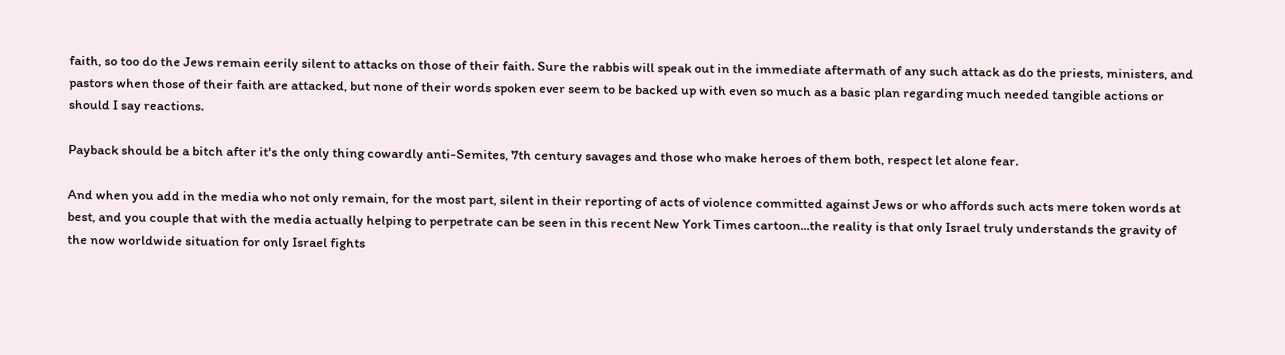faith, so too do the Jews remain eerily silent to attacks on those of their faith. Sure the rabbis will speak out in the immediate aftermath of any such attack as do the priests, ministers, and pastors when those of their faith are attacked, but none of their words spoken ever seem to be backed up with even so much as a basic plan regarding much needed tangible actions or should I say reactions.

Payback should be a bitch after it's the only thing cowardly anti-Semites, 7th century savages and those who make heroes of them both, respect let alone fear.

And when you add in the media who not only remain, for the most part, silent in their reporting of acts of violence committed against Jews or who affords such acts mere token words at best, and you couple that with the media actually helping to perpetrate can be seen in this recent New York Times cartoon...the reality is that only Israel truly understands the gravity of the now worldwide situation for only Israel fights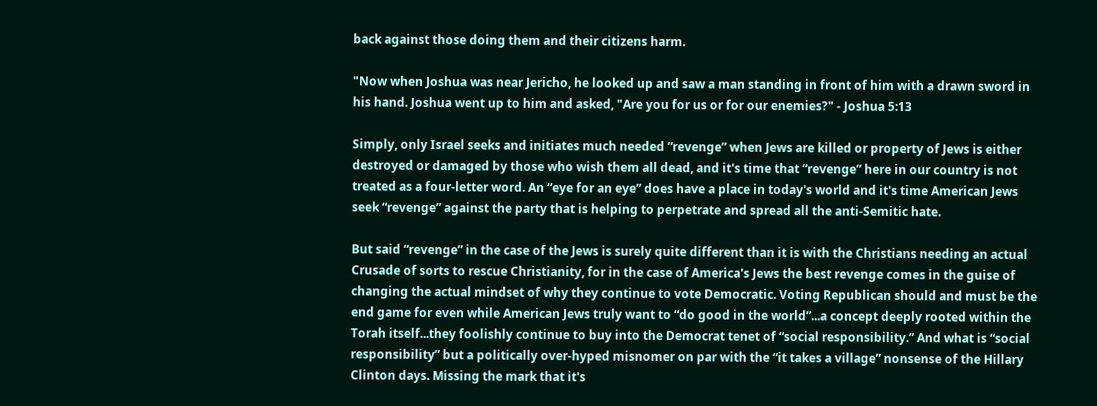back against those doing them and their citizens harm.

"Now when Joshua was near Jericho, he looked up and saw a man standing in front of him with a drawn sword in his hand. Joshua went up to him and asked, "Are you for us or for our enemies?" - Joshua 5:13

Simply, only Israel seeks and initiates much needed “revenge” when Jews are killed or property of Jews is either destroyed or damaged by those who wish them all dead, and it's time that “revenge” here in our country is not treated as a four-letter word. An “eye for an eye” does have a place in today's world and it's time American Jews seek “revenge” against the party that is helping to perpetrate and spread all the anti-Semitic hate.

But said “revenge” in the case of the Jews is surely quite different than it is with the Christians needing an actual Crusade of sorts to rescue Christianity, for in the case of America's Jews the best revenge comes in the guise of changing the actual mindset of why they continue to vote Democratic. Voting Republican should and must be the end game for even while American Jews truly want to “do good in the world”...a concept deeply rooted within the Torah itself...they foolishly continue to buy into the Democrat tenet of “social responsibility.” And what is “social responsibility” but a politically over-hyped misnomer on par with the “it takes a village” nonsense of the Hillary Clinton days. Missing the mark that it's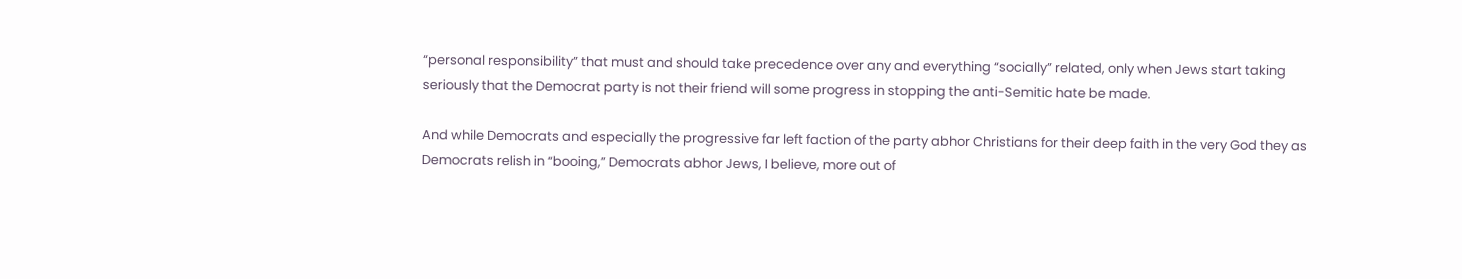“personal responsibility” that must and should take precedence over any and everything “socially” related, only when Jews start taking seriously that the Democrat party is not their friend will some progress in stopping the anti-Semitic hate be made.

And while Democrats and especially the progressive far left faction of the party abhor Christians for their deep faith in the very God they as Democrats relish in “booing,” Democrats abhor Jews, I believe, more out of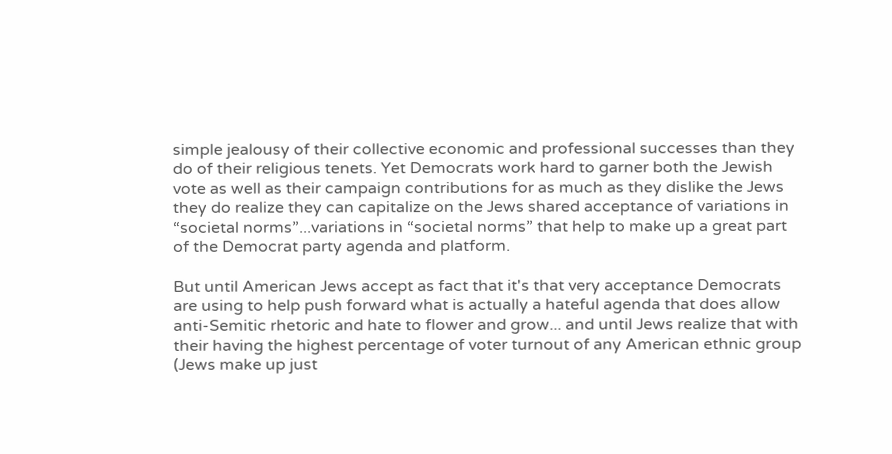simple jealousy of their collective economic and professional successes than they do of their religious tenets. Yet Democrats work hard to garner both the Jewish vote as well as their campaign contributions for as much as they dislike the Jews they do realize they can capitalize on the Jews shared acceptance of variations in “societal norms”...variations in “societal norms” that help to make up a great part of the Democrat party agenda and platform.

But until American Jews accept as fact that it's that very acceptance Democrats are using to help push forward what is actually a hateful agenda that does allow anti-Semitic rhetoric and hate to flower and grow... and until Jews realize that with their having the highest percentage of voter turnout of any American ethnic group (Jews make up just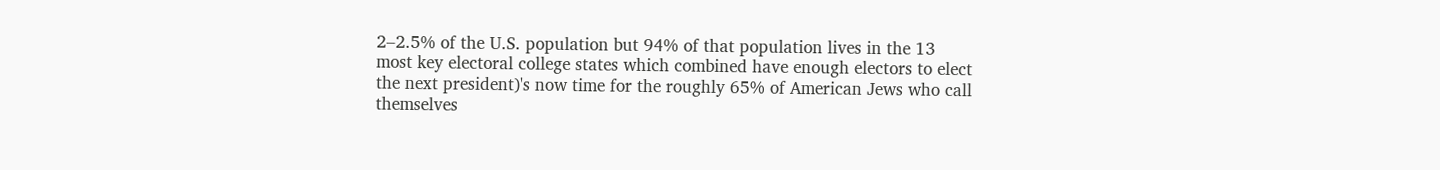2–2.5% of the U.S. population but 94% of that population lives in the 13 most key electoral college states which combined have enough electors to elect the next president)'s now time for the roughly 65% of American Jews who call themselves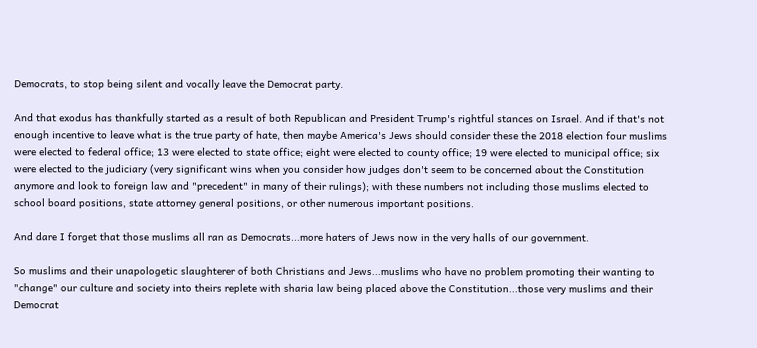Democrats, to stop being silent and vocally leave the Democrat party.

And that exodus has thankfully started as a result of both Republican and President Trump's rightful stances on Israel. And if that's not enough incentive to leave what is the true party of hate, then maybe America's Jews should consider these the 2018 election four muslims were elected to federal office; 13 were elected to state office; eight were elected to county office; 19 were elected to municipal office; six were elected to the judiciary (very significant wins when you consider how judges don't seem to be concerned about the Constitution anymore and look to foreign law and "precedent" in many of their rulings); with these numbers not including those muslims elected to school board positions, state attorney general positions, or other numerous important positions.

And dare I forget that those muslims all ran as Democrats...more haters of Jews now in the very halls of our government.

So muslims and their unapologetic slaughterer of both Christians and Jews...muslims who have no problem promoting their wanting to "change" our culture and society into theirs replete with sharia law being placed above the Constitution...those very muslims and their Democrat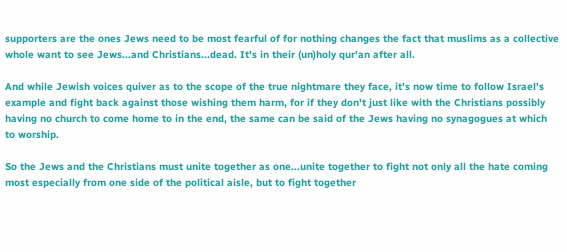supporters are the ones Jews need to be most fearful of for nothing changes the fact that muslims as a collective whole want to see Jews...and Christians...dead. It's in their (un)holy qur'an after all.

And while Jewish voices quiver as to the scope of the true nightmare they face, it's now time to follow Israel's example and fight back against those wishing them harm, for if they don't just like with the Christians possibly having no church to come home to in the end, the same can be said of the Jews having no synagogues at which to worship.

So the Jews and the Christians must unite together as one...unite together to fight not only all the hate coming most especially from one side of the political aisle, but to fight together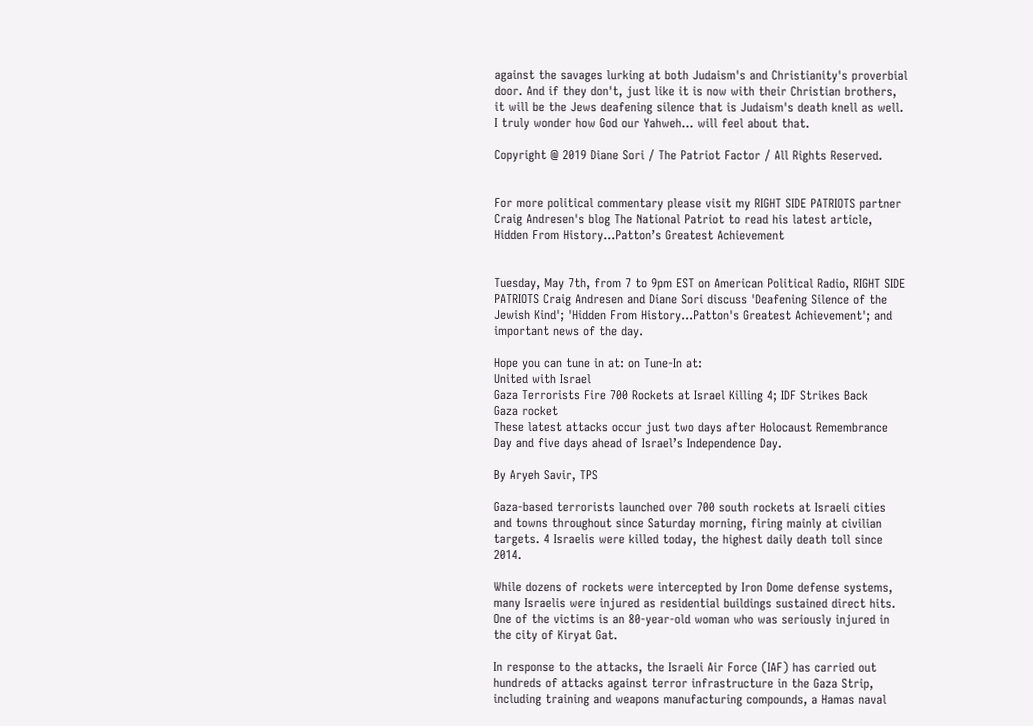against the savages lurking at both Judaism's and Christianity's proverbial door. And if they don't, just like it is now with their Christian brothers, it will be the Jews deafening silence that is Judaism's death knell as well. I truly wonder how God our Yahweh... will feel about that.

Copyright @ 2019 Diane Sori / The Patriot Factor / All Rights Reserved.


For more political commentary please visit my RIGHT SIDE PATRIOTS partner Craig Andresen's blog The National Patriot to read his latest article, Hidden From History…Patton’s Greatest Achievement


Tuesday, May 7th, from 7 to 9pm EST on American Political Radio, RIGHT SIDE PATRIOTS Craig Andresen and Diane Sori discuss 'Deafening Silence of the Jewish Kind'; 'Hidden From History...Patton's Greatest Achievement'; and important news of the day.

Hope you can tune in at: on Tune-In at:
United with Israel
Gaza Terrorists Fire 700 Rockets at Israel Killing 4; IDF Strikes Back
Gaza rocket
These latest attacks occur just two days after Holocaust Remembrance Day and five days ahead of Israel’s Independence Day.

By Aryeh Savir, TPS

Gaza-based terrorists launched over 700 south rockets at Israeli cities and towns throughout since Saturday morning, firing mainly at civilian targets. 4 Israelis were killed today, the highest daily death toll since 2014.

While dozens of rockets were intercepted by Iron Dome defense systems, many Israelis were injured as residential buildings sustained direct hits. One of the victims is an 80-year-old woman who was seriously injured in the city of Kiryat Gat.

In response to the attacks, the Israeli Air Force (IAF) has carried out hundreds of attacks against terror infrastructure in the Gaza Strip, including training and weapons manufacturing compounds, a Hamas naval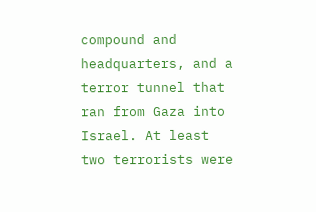compound and headquarters, and a terror tunnel that ran from Gaza into Israel. At least two terrorists were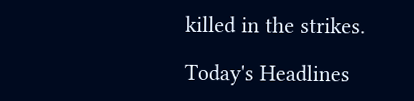killed in the strikes.

Today's Headlines